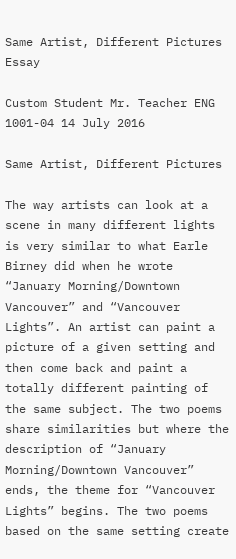Same Artist, Different Pictures Essay

Custom Student Mr. Teacher ENG 1001-04 14 July 2016

Same Artist, Different Pictures

The way artists can look at a scene in many different lights is very similar to what Earle Birney did when he wrote “January Morning/Downtown Vancouver” and “Vancouver Lights”. An artist can paint a picture of a given setting and then come back and paint a totally different painting of the same subject. The two poems share similarities but where the description of “January Morning/Downtown Vancouver” ends, the theme for “Vancouver Lights” begins. The two poems based on the same setting create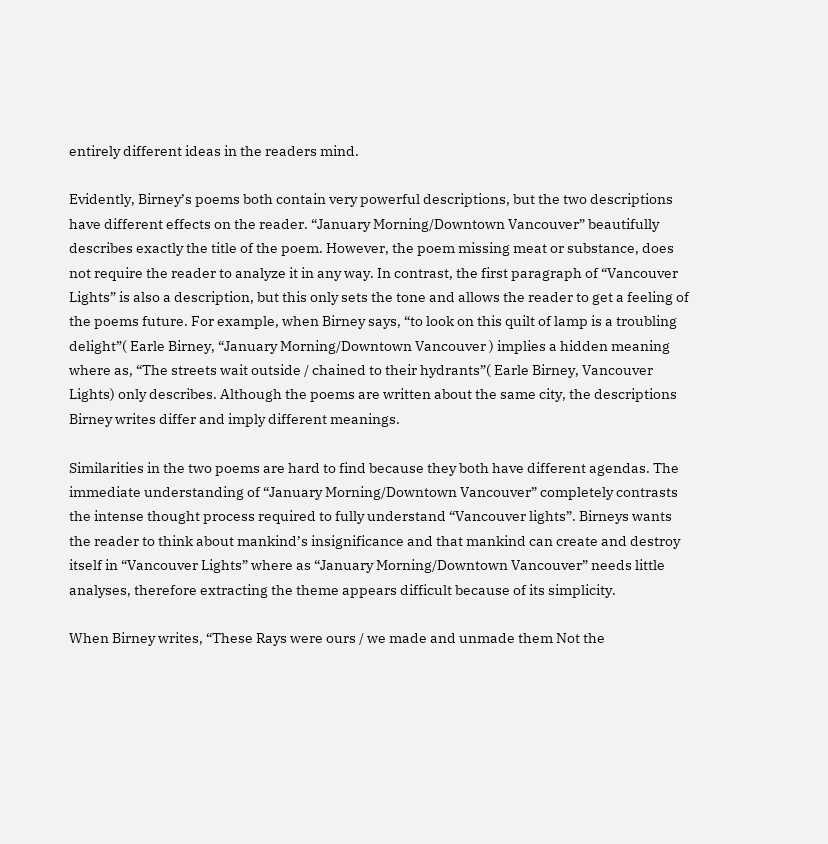entirely different ideas in the readers mind.

Evidently, Birney’s poems both contain very powerful descriptions, but the two descriptions have different effects on the reader. “January Morning/Downtown Vancouver” beautifully describes exactly the title of the poem. However, the poem missing meat or substance, does not require the reader to analyze it in any way. In contrast, the first paragraph of “Vancouver Lights” is also a description, but this only sets the tone and allows the reader to get a feeling of the poems future. For example, when Birney says, “to look on this quilt of lamp is a troubling delight”( Earle Birney, “January Morning/Downtown Vancouver ) implies a hidden meaning where as, “The streets wait outside / chained to their hydrants”( Earle Birney, Vancouver Lights) only describes. Although the poems are written about the same city, the descriptions Birney writes differ and imply different meanings.

Similarities in the two poems are hard to find because they both have different agendas. The immediate understanding of “January Morning/Downtown Vancouver” completely contrasts the intense thought process required to fully understand “Vancouver lights”. Birneys wants the reader to think about mankind’s insignificance and that mankind can create and destroy itself in “Vancouver Lights” where as “January Morning/Downtown Vancouver” needs little analyses, therefore extracting the theme appears difficult because of its simplicity.

When Birney writes, “These Rays were ours / we made and unmade them Not the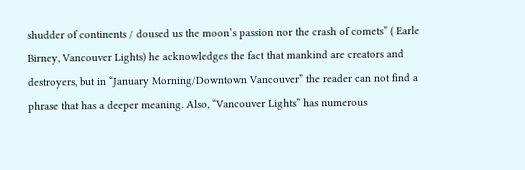shudder of continents / doused us the moon’s passion nor the crash of comets” ( Earle Birney, Vancouver Lights) he acknowledges the fact that mankind are creators and destroyers, but in “January Morning/Downtown Vancouver” the reader can not find a phrase that has a deeper meaning. Also, “Vancouver Lights” has numerous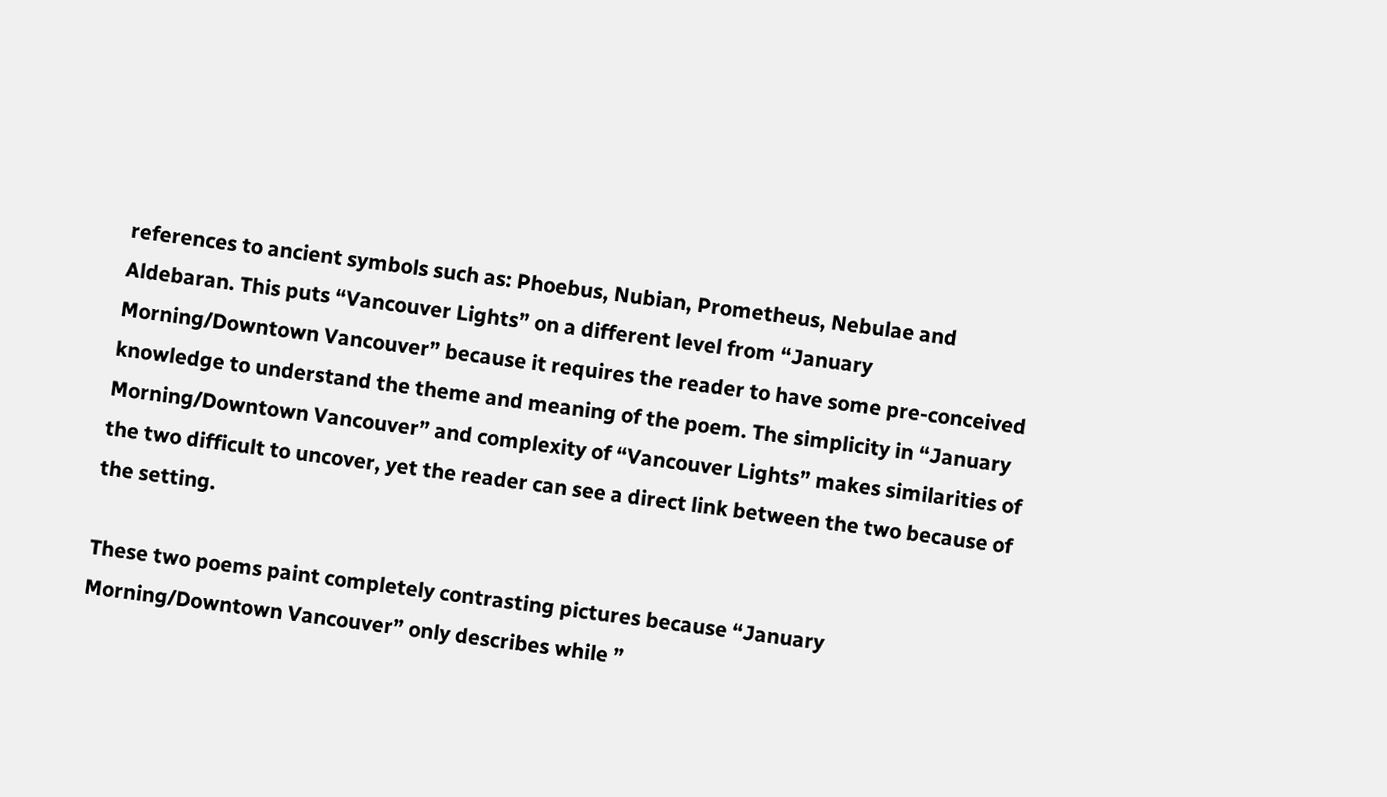references to ancient symbols such as: Phoebus, Nubian, Prometheus, Nebulae and Aldebaran. This puts “Vancouver Lights” on a different level from “January Morning/Downtown Vancouver” because it requires the reader to have some pre-conceived knowledge to understand the theme and meaning of the poem. The simplicity in “January Morning/Downtown Vancouver” and complexity of “Vancouver Lights” makes similarities of the two difficult to uncover, yet the reader can see a direct link between the two because of the setting.

These two poems paint completely contrasting pictures because “January Morning/Downtown Vancouver” only describes while ”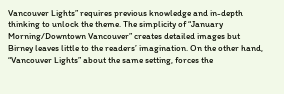Vancouver Lights” requires previous knowledge and in-depth thinking to unlock the theme. The simplicity of “January Morning/Downtown Vancouver” creates detailed images but Birney leaves little to the readers’ imagination. On the other hand, “Vancouver Lights” about the same setting, forces the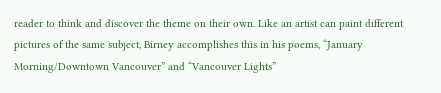reader to think and discover the theme on their own. Like an artist can paint different pictures of the same subject, Birney accomplishes this in his poems, “January Morning/Downtown Vancouver” and “Vancouver Lights”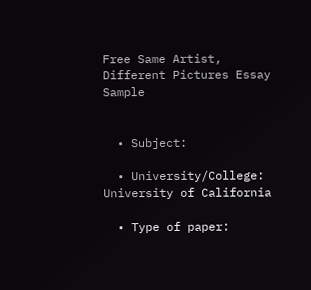Free Same Artist, Different Pictures Essay Sample


  • Subject:

  • University/College: University of California

  • Type of paper: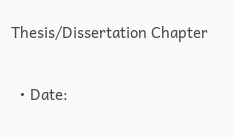Thesis/Dissertation Chapter

  • Date: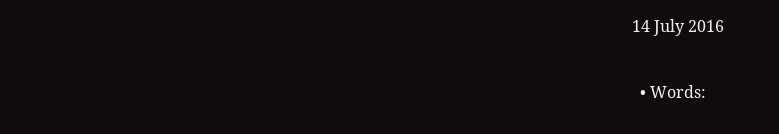14 July 2016

  • Words: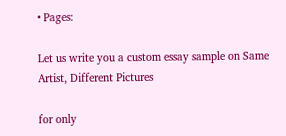• Pages:

Let us write you a custom essay sample on Same Artist, Different Pictures

for only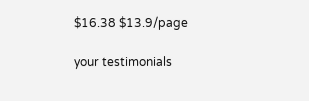$16.38 $13.9/page

your testimonials